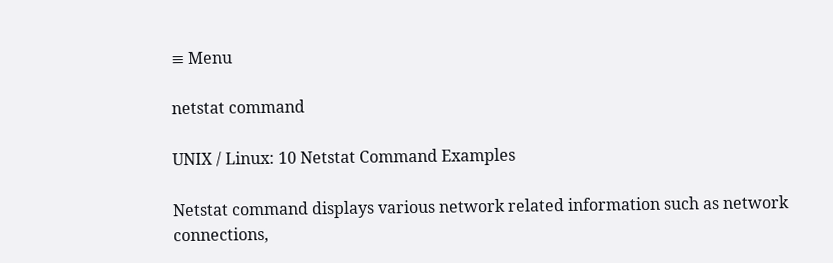≡ Menu

netstat command

UNIX / Linux: 10 Netstat Command Examples

Netstat command displays various network related information such as network connections,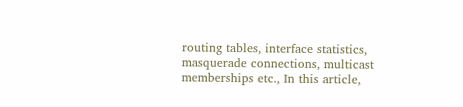routing tables, interface statistics, masquerade connections, multicast memberships etc., In this article,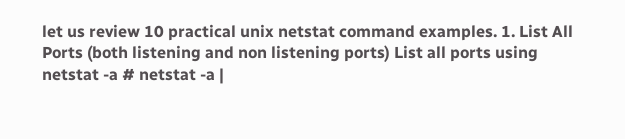let us review 10 practical unix netstat command examples. 1. List All Ports (both listening and non listening ports) List all ports using netstat -a # netstat -a |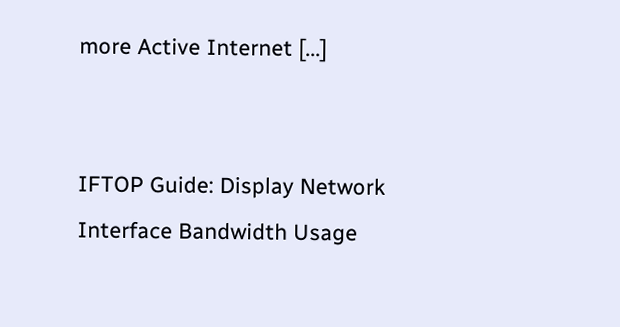more Active Internet [...]


IFTOP Guide: Display Network Interface Bandwidth Usage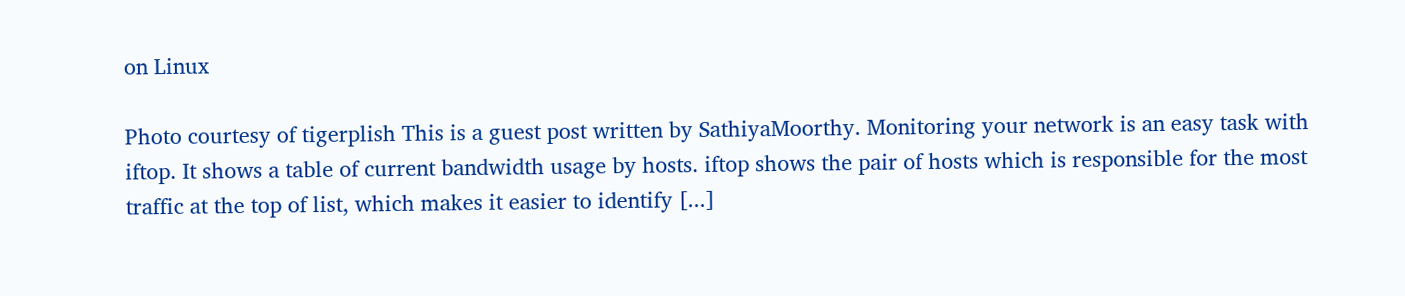on Linux

Photo courtesy of tigerplish This is a guest post written by SathiyaMoorthy. Monitoring your network is an easy task with iftop. It shows a table of current bandwidth usage by hosts. iftop shows the pair of hosts which is responsible for the most traffic at the top of list, which makes it easier to identify [...]